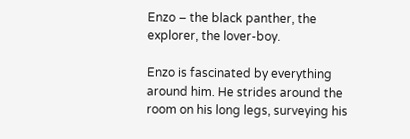Enzo – the black panther, the explorer, the lover-boy.

Enzo is fascinated by everything around him. He strides around the room on his long legs, surveying his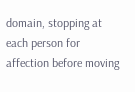domain, stopping at each person for affection before moving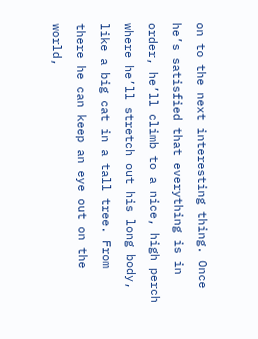on to the next interesting thing. Once he’s satisfied that everything is in order, he’ll climb to a nice, high perch where he’ll stretch out his long body, like a big cat in a tall tree. From there he can keep an eye out on the world,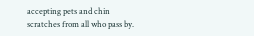accepting pets and chin scratches from all who pass by.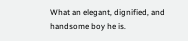What an elegant, dignified, and handsome boy he is.